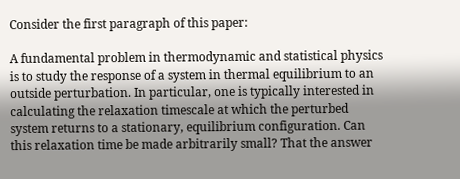Consider the first paragraph of this paper:

A fundamental problem in thermodynamic and statistical physics is to study the response of a system in thermal equilibrium to an outside perturbation. In particular, one is typically interested in calculating the relaxation timescale at which the perturbed system returns to a stationary, equilibrium configuration. Can this relaxation time be made arbitrarily small? That the answer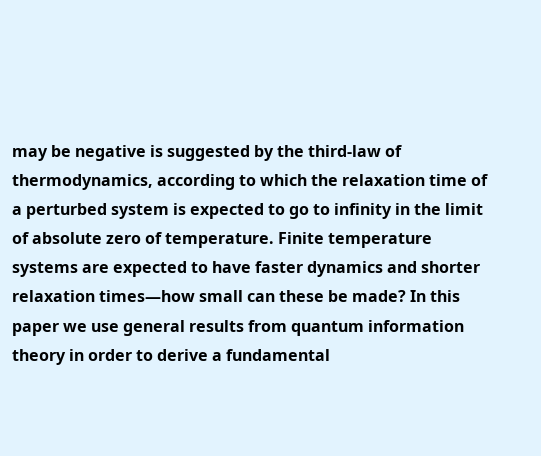may be negative is suggested by the third-law of thermodynamics, according to which the relaxation time of a perturbed system is expected to go to infinity in the limit of absolute zero of temperature. Finite temperature systems are expected to have faster dynamics and shorter relaxation times—how small can these be made? In this paper we use general results from quantum information theory in order to derive a fundamental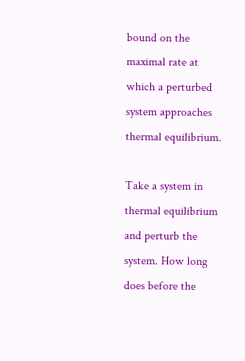bound on the maximal rate at which a perturbed system approaches thermal equilibrium.

Take a system in thermal equilibrium and perturb the system. How long does before the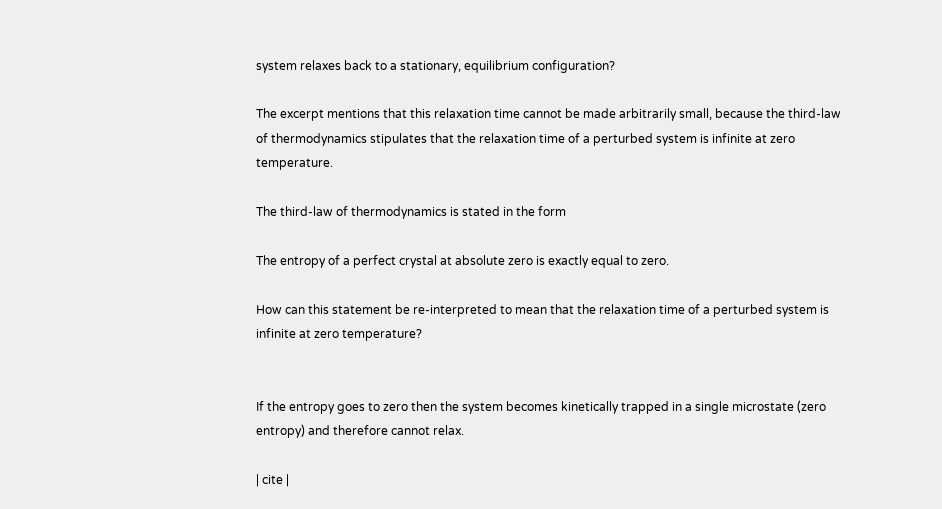system relaxes back to a stationary, equilibrium configuration?

The excerpt mentions that this relaxation time cannot be made arbitrarily small, because the third-law of thermodynamics stipulates that the relaxation time of a perturbed system is infinite at zero temperature.

The third-law of thermodynamics is stated in the form

The entropy of a perfect crystal at absolute zero is exactly equal to zero.

How can this statement be re-interpreted to mean that the relaxation time of a perturbed system is infinite at zero temperature?


If the entropy goes to zero then the system becomes kinetically trapped in a single microstate (zero entropy) and therefore cannot relax.

| cite |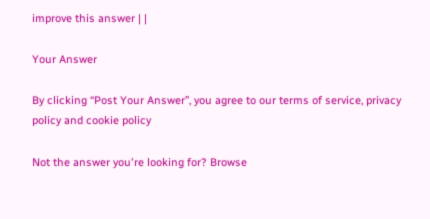improve this answer | |

Your Answer

By clicking “Post Your Answer”, you agree to our terms of service, privacy policy and cookie policy

Not the answer you're looking for? Browse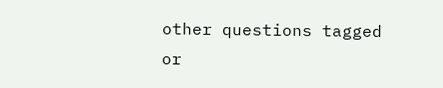other questions tagged or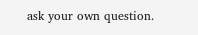ask your own question.